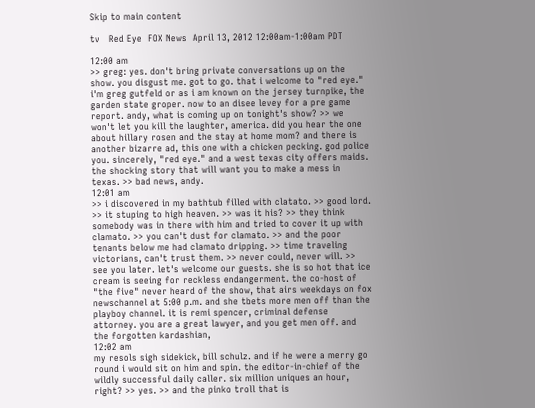Skip to main content

tv   Red Eye  FOX News  April 13, 2012 12:00am-1:00am PDT

12:00 am
>> greg: yes. don't bring private conversations up on the show. you disgust me. got to go. that i welcome to "red eye." i'm greg gutfeld or as i am known on the jersey turnpike, the garden state groper. now to an disee levey for a pre game report. andy, what is coming up on tonight's show? >> we won't let you kill the laughter, america. did you hear the one about hillary rosen and the stay at home mom? and there is another bizarre ad, this one with a chicken pecking. god police you. sincerely, "red eye." and a west texas city offers maids. the shocking story that will want you to make a mess in texas. >> bad news, andy.
12:01 am
>> i discovered in my bathtub filled with clatato. >> good lord. >> it stuping to high heaven. >> was it his? >> they think somebody was in there with him and tried to cover it up with clamato. >> you can't dust for clamato. >> and the poor tenants below me had clamato dripping. >> time traveling victorians, can't trust them. >> never could, never will. >> see you later. let's welcome our guests. she is so hot that ice cream is seeing for reckless endangerment. the co-host of "the five" never heard of the show, that airs weekdays on fox newschannel at 5:00 p.m. and she tbets more men off than the playboy channel. it is remi spencer, criminal defense attorney. you are a great lawyer, and you get men off. and the forgotten kardashian,
12:02 am
my resols sigh sidekick, bill schulz. and if he were a merry go round i would sit on him and spin. the editor-in-chief of the wildly successful daily caller. six million uniques an hour, right? >> yes. >> and the pinko troll that is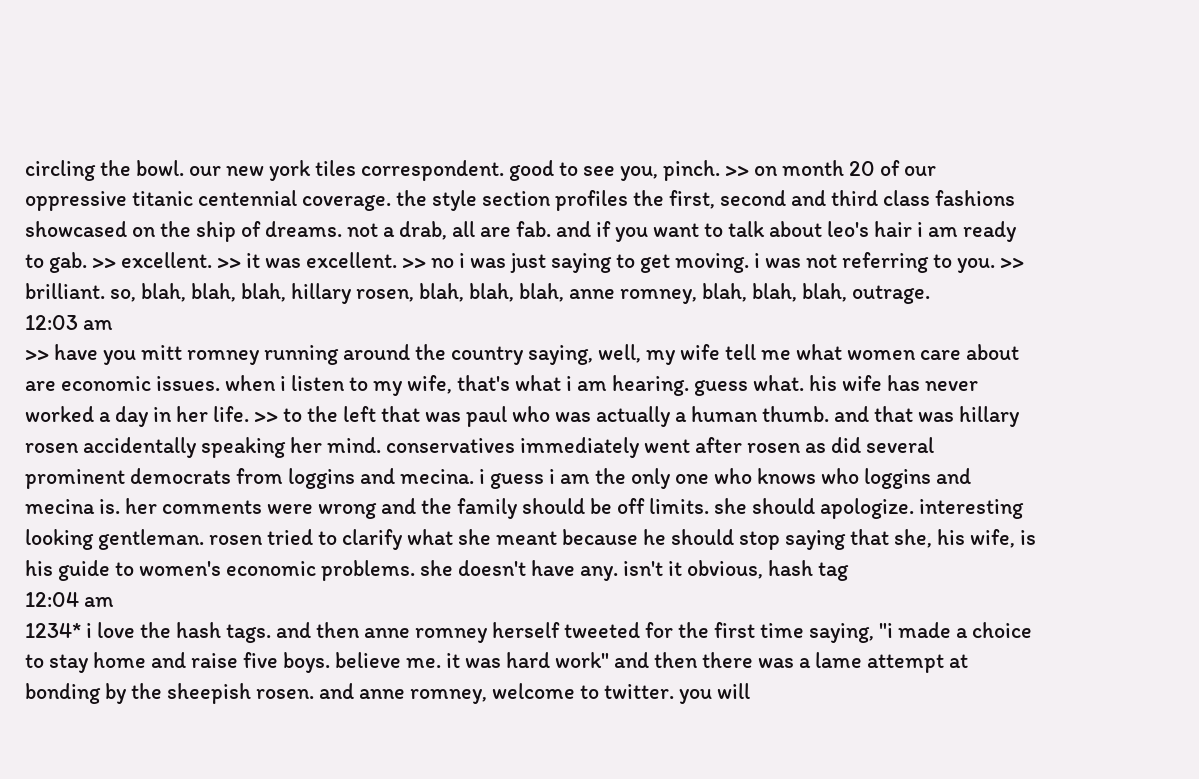circling the bowl. our new york tiles correspondent. good to see you, pinch. >> on month 20 of our oppressive titanic centennial coverage. the style section profiles the first, second and third class fashions showcased on the ship of dreams. not a drab, all are fab. and if you want to talk about leo's hair i am ready to gab. >> excellent. >> it was excellent. >> no i was just saying to get moving. i was not referring to you. >> brilliant. so, blah, blah, blah, hillary rosen, blah, blah, blah, anne romney, blah, blah, blah, outrage.
12:03 am
>> have you mitt romney running around the country saying, well, my wife tell me what women care about are economic issues. when i listen to my wife, that's what i am hearing. guess what. his wife has never worked a day in her life. >> to the left that was paul who was actually a human thumb. and that was hillary rosen accidentally speaking her mind. conservatives immediately went after rosen as did several prominent democrats from loggins and mecina. i guess i am the only one who knows who loggins and mecina is. her comments were wrong and the family should be off limits. she should apologize. interesting looking gentleman. rosen tried to clarify what she meant because he should stop saying that she, his wife, is his guide to women's economic problems. she doesn't have any. isn't it obvious, hash tag
12:04 am
1234* i love the hash tags. and then anne romney herself tweeted for the first time saying, "i made a choice to stay home and raise five boys. believe me. it was hard work" and then there was a lame attempt at bonding by the sheepish rosen. and anne romney, welcome to twitter. you will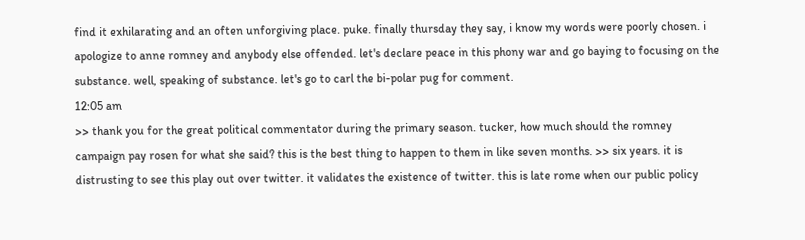find it exhilarating and an often unforgiving place. puke. finally thursday they say, i know my words were poorly chosen. i apologize to anne romney and anybody else offended. let's declare peace in this phony war and go baying to focusing on the substance. well, speaking of substance. let's go to carl the bi-polar pug for comment.
12:05 am
>> thank you for the great political commentator during the primary season. tucker, how much should the romney campaign pay rosen for what she said? this is the best thing to happen to them in like seven months. >> six years. it is distrusting to see this play out over twitter. it validates the existence of twitter. this is late rome when our public policy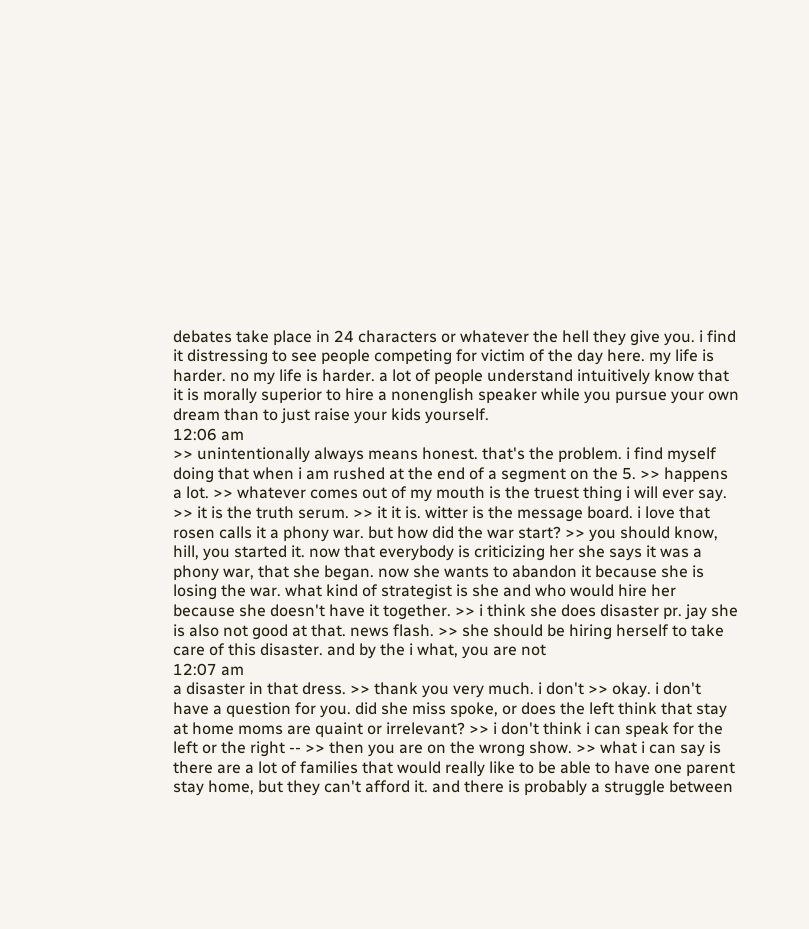debates take place in 24 characters or whatever the hell they give you. i find it distressing to see people competing for victim of the day here. my life is harder. no my life is harder. a lot of people understand intuitively know that it is morally superior to hire a nonenglish speaker while you pursue your own dream than to just raise your kids yourself.
12:06 am
>> unintentionally always means honest. that's the problem. i find myself doing that when i am rushed at the end of a segment on the 5. >> happens a lot. >> whatever comes out of my mouth is the truest thing i will ever say. >> it is the truth serum. >> it it is. witter is the message board. i love that rosen calls it a phony war. but how did the war start? >> you should know, hill, you started it. now that everybody is criticizing her she says it was a phony war, that she began. now she wants to abandon it because she is losing the war. what kind of strategist is she and who would hire her because she doesn't have it together. >> i think she does disaster pr. jay she is also not good at that. news flash. >> she should be hiring herself to take care of this disaster. and by the i what, you are not
12:07 am
a disaster in that dress. >> thank you very much. i don't >> okay. i don't have a question for you. did she miss spoke, or does the left think that stay at home moms are quaint or irrelevant? >> i don't think i can speak for the left or the right -- >> then you are on the wrong show. >> what i can say is there are a lot of families that would really like to be able to have one parent stay home, but they can't afford it. and there is probably a struggle between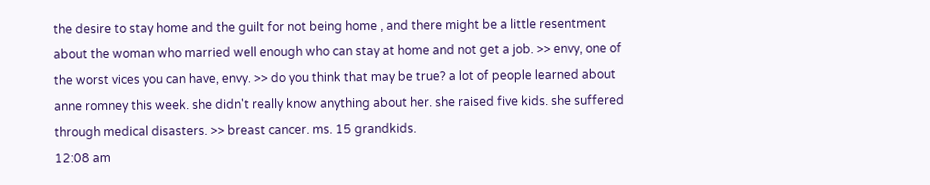the desire to stay home and the guilt for not being home , and there might be a little resentment about the woman who married well enough who can stay at home and not get a job. >> envy, one of the worst vices you can have, envy. >> do you think that may be true? a lot of people learned about anne romney this week. she didn't really know anything about her. she raised five kids. she suffered through medical disasters. >> breast cancer. ms. 15 grandkids.
12:08 am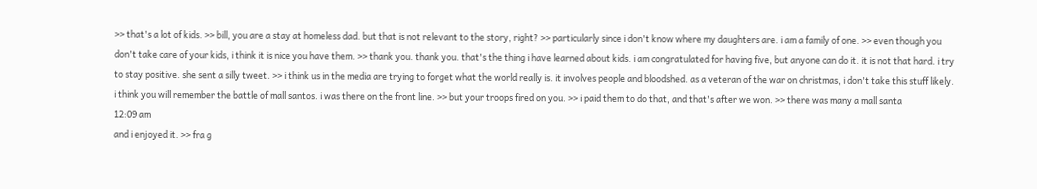>> that's a lot of kids. >> bill, you are a stay at homeless dad. but that is not relevant to the story, right? >> particularly since i don't know where my daughters are. i am a family of one. >> even though you don't take care of your kids, i think it is nice you have them. >> thank you. thank you. that's the thing i have learned about kids. i am congratulated for having five, but anyone can do it. it is not that hard. i try to stay positive. she sent a silly tweet. >> i think us in the media are trying to forget what the world really is. it involves people and bloodshed. as a veteran of the war on christmas, i don't take this stuff likely. i think you will remember the battle of mall santos. i was there on the front line. >> but your troops fired on you. >> i paid them to do that, and that's after we won. >> there was many a mall santa
12:09 am
and i enjoyed it. >> fra g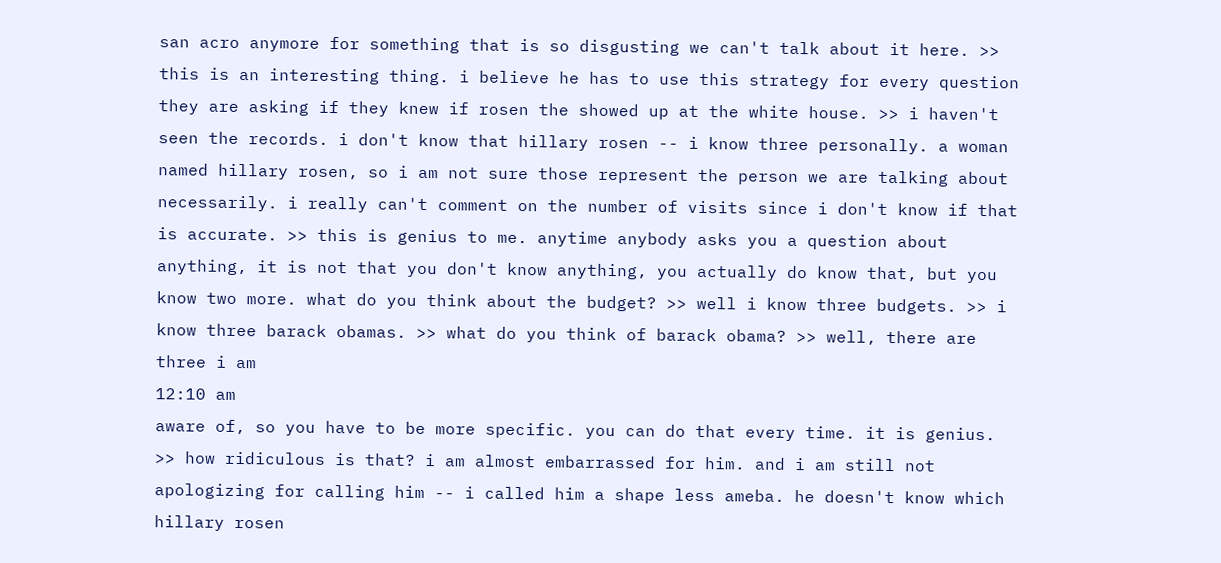san acro anymore for something that is so disgusting we can't talk about it here. >> this is an interesting thing. i believe he has to use this strategy for every question they are asking if they knew if rosen the showed up at the white house. >> i haven't seen the records. i don't know that hillary rosen -- i know three personally. a woman named hillary rosen, so i am not sure those represent the person we are talking about necessarily. i really can't comment on the number of visits since i don't know if that is accurate. >> this is genius to me. anytime anybody asks you a question about anything, it is not that you don't know anything, you actually do know that, but you know two more. what do you think about the budget? >> well i know three budgets. >> i know three barack obamas. >> what do you think of barack obama? >> well, there are three i am
12:10 am
aware of, so you have to be more specific. you can do that every time. it is genius. >> how ridiculous is that? i am almost embarrassed for him. and i am still not apologizing for calling him -- i called him a shape less ameba. he doesn't know which hillary rosen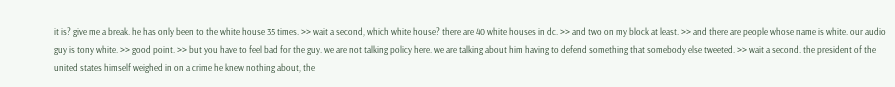it is? give me a break. he has only been to the white house 35 times. >> wait a second, which white house? there are 40 white houses in dc. >> and two on my block at least. >> and there are people whose name is white. our audio guy is tony white. >> good point. >> but you have to feel bad for the guy. we are not talking policy here. we are talking about him having to defend something that somebody else tweeted. >> wait a second. the president of the united states himself weighed in on a crime he knew nothing about, the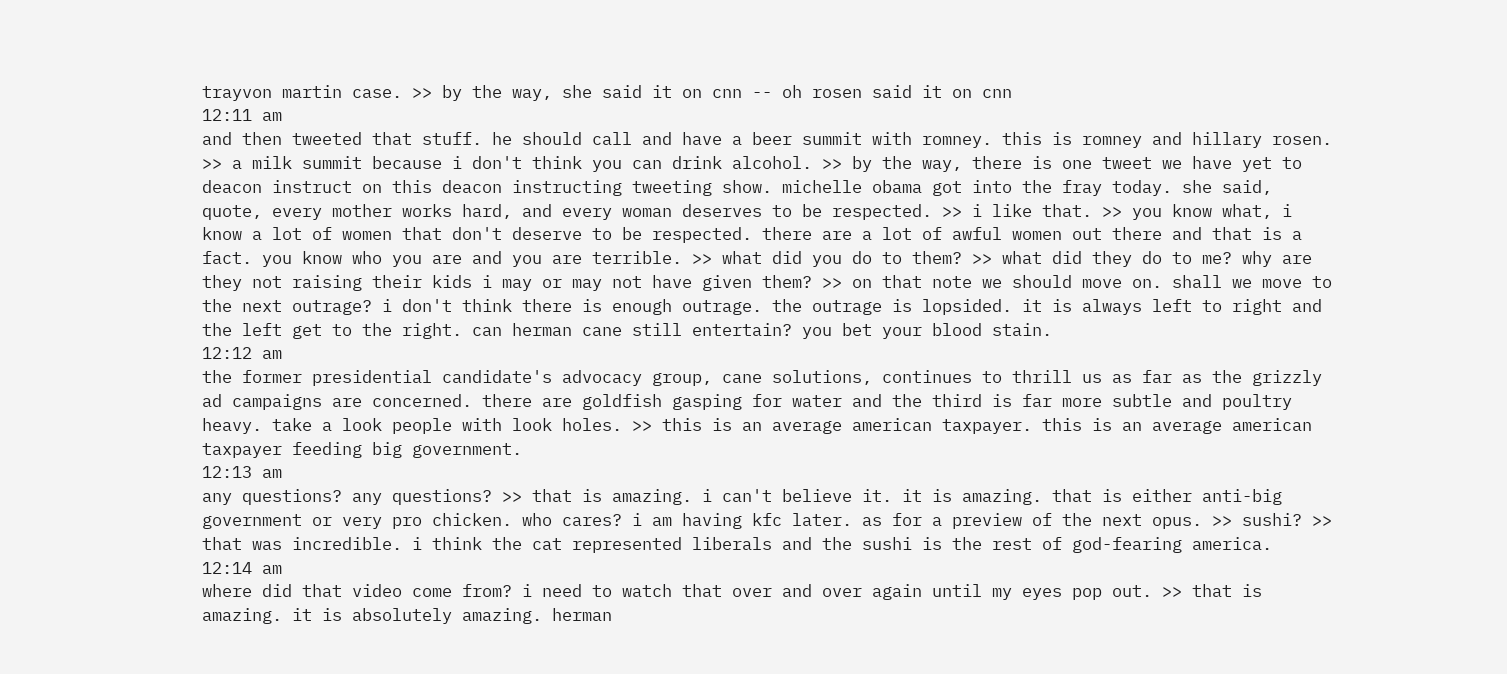trayvon martin case. >> by the way, she said it on cnn -- oh rosen said it on cnn
12:11 am
and then tweeted that stuff. he should call and have a beer summit with romney. this is romney and hillary rosen. >> a milk summit because i don't think you can drink alcohol. >> by the way, there is one tweet we have yet to deacon instruct on this deacon instructing tweeting show. michelle obama got into the fray today. she said, quote, every mother works hard, and every woman deserves to be respected. >> i like that. >> you know what, i know a lot of women that don't deserve to be respected. there are a lot of awful women out there and that is a fact. you know who you are and you are terrible. >> what did you do to them? >> what did they do to me? why are they not raising their kids i may or may not have given them? >> on that note we should move on. shall we move to the next outrage? i don't think there is enough outrage. the outrage is lopsided. it is always left to right and the left get to the right. can herman cane still entertain? you bet your blood stain.
12:12 am
the former presidential candidate's advocacy group, cane solutions, continues to thrill us as far as the grizzly ad campaigns are concerned. there are goldfish gasping for water and the third is far more subtle and poultry heavy. take a look people with look holes. >> this is an average american taxpayer. this is an average american taxpayer feeding big government.
12:13 am
any questions? any questions? >> that is amazing. i can't believe it. it is amazing. that is either anti-big government or very pro chicken. who cares? i am having kfc later. as for a preview of the next opus. >> sushi? >> that was incredible. i think the cat represented liberals and the sushi is the rest of god-fearing america.
12:14 am
where did that video come from? i need to watch that over and over again until my eyes pop out. >> that is amazing. it is absolutely amazing. herman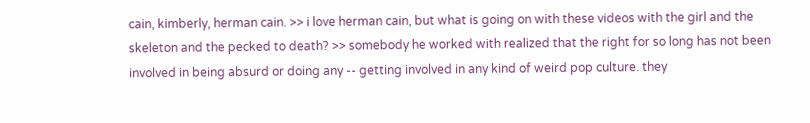cain, kimberly, herman cain. >> i love herman cain, but what is going on with these videos with the girl and the skeleton and the pecked to death? >> somebody he worked with realized that the right for so long has not been involved in being absurd or doing any -- getting involved in any kind of weird pop culture. they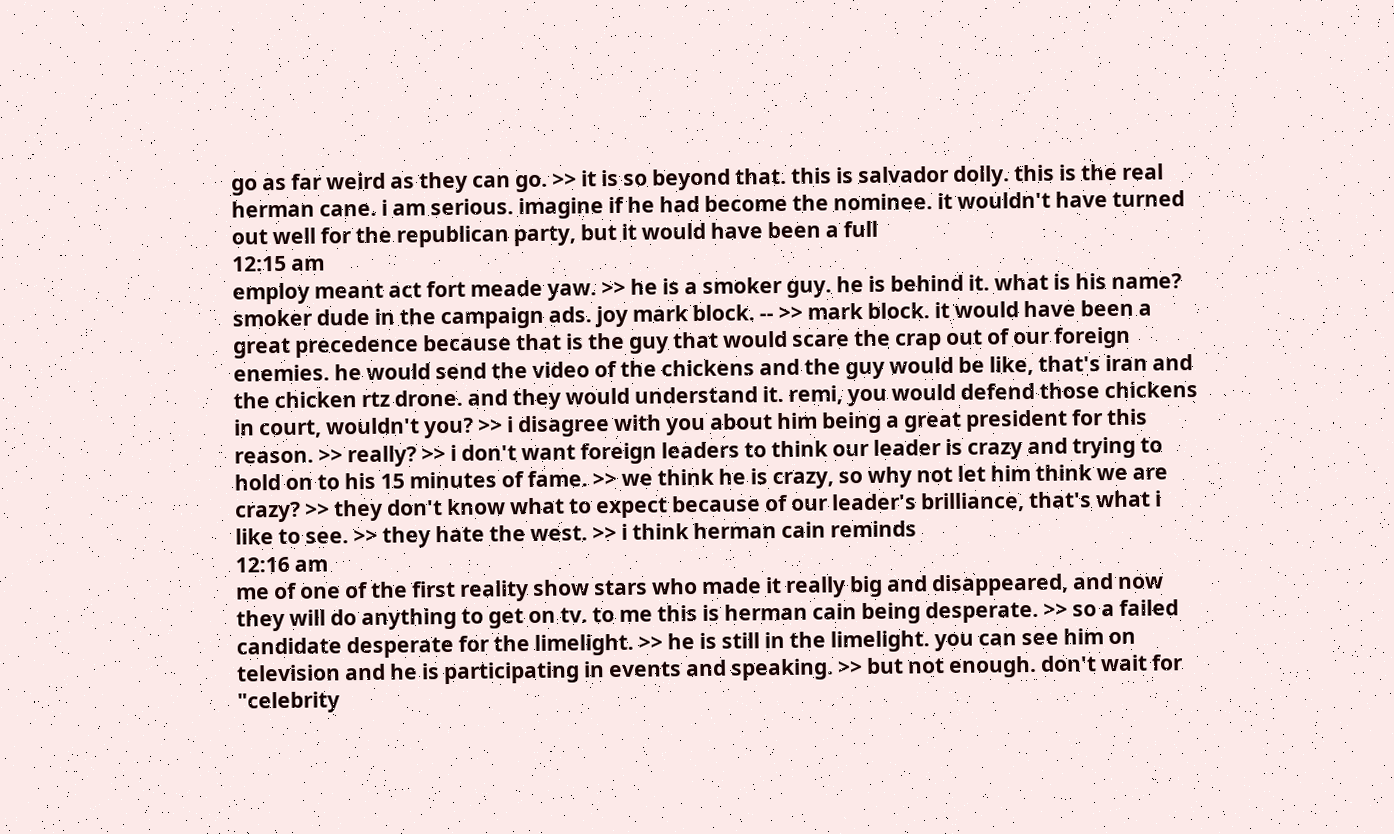go as far weird as they can go. >> it is so beyond that. this is salvador dolly. this is the real herman cane. i am serious. imagine if he had become the nominee. it wouldn't have turned out well for the republican party, but it would have been a full
12:15 am
employ meant act fort meade yaw. >> he is a smoker guy. he is behind it. what is his name? smoker dude in the campaign ads. joy mark block. -- >> mark block. it would have been a great precedence because that is the guy that would scare the crap out of our foreign enemies. he would send the video of the chickens and the guy would be like, that's iran and the chicken rtz drone. and they would understand it. remi, you would defend those chickens in court, wouldn't you? >> i disagree with you about him being a great president for this reason. >> really? >> i don't want foreign leaders to think our leader is crazy and trying to hold on to his 15 minutes of fame. >> we think he is crazy, so why not let him think we are crazy? >> they don't know what to expect because of our leader's brilliance, that's what i like to see. >> they hate the west. >> i think herman cain reminds
12:16 am
me of one of the first reality show stars who made it really big and disappeared, and now they will do anything to get on tv. to me this is herman cain being desperate. >> so a failed candidate desperate for the limelight. >> he is still in the limelight. you can see him on television and he is participating in events and speaking. >> but not enough. don't wait for "celebrity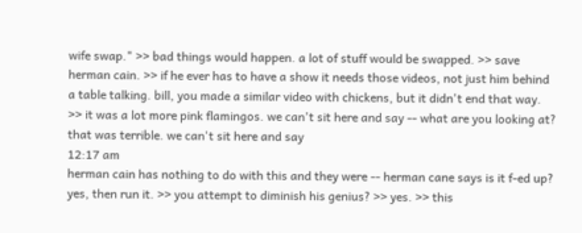wife swap." >> bad things would happen. a lot of stuff would be swapped. >> save herman cain. >> if he ever has to have a show it needs those videos, not just him behind a table talking. bill, you made a similar video with chickens, but it didn't end that way. >> it was a lot more pink flamingos. we can't sit here and say -- what are you looking at? that was terrible. we can't sit here and say
12:17 am
herman cain has nothing to do with this and they were -- herman cane says is it f-ed up? yes, then run it. >> you attempt to diminish his genius? >> yes. >> this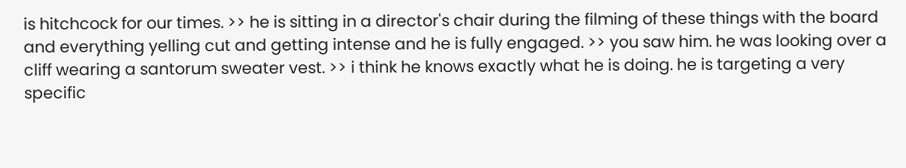is hitchcock for our times. >> he is sitting in a director's chair during the filming of these things with the board and everything yelling cut and getting intense and he is fully engaged. >> you saw him. he was looking over a cliff wearing a santorum sweater vest. >> i think he knows exactly what he is doing. he is targeting a very specific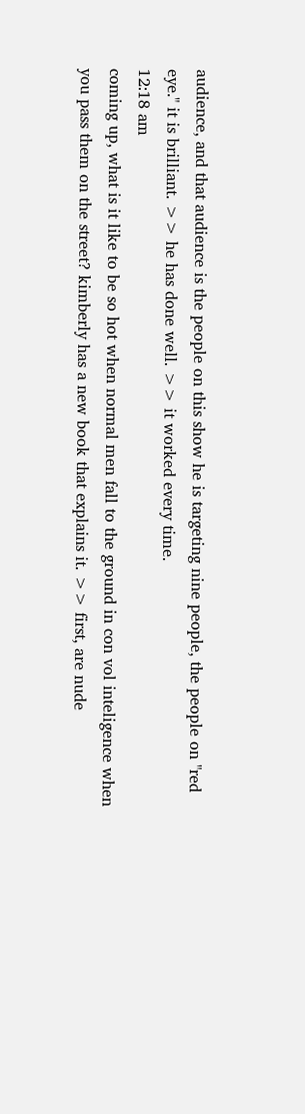audience, and that audience is the people on this show he is targeting nine people, the people on "red eye." it is brilliant. >> he has done well. >> it worked every time.
12:18 am
coming up, what is it like to be so hot when normal men fall to the ground in con vol inteligence when you pass them on the street? kimberly has a new book that explains it. >> first, are nude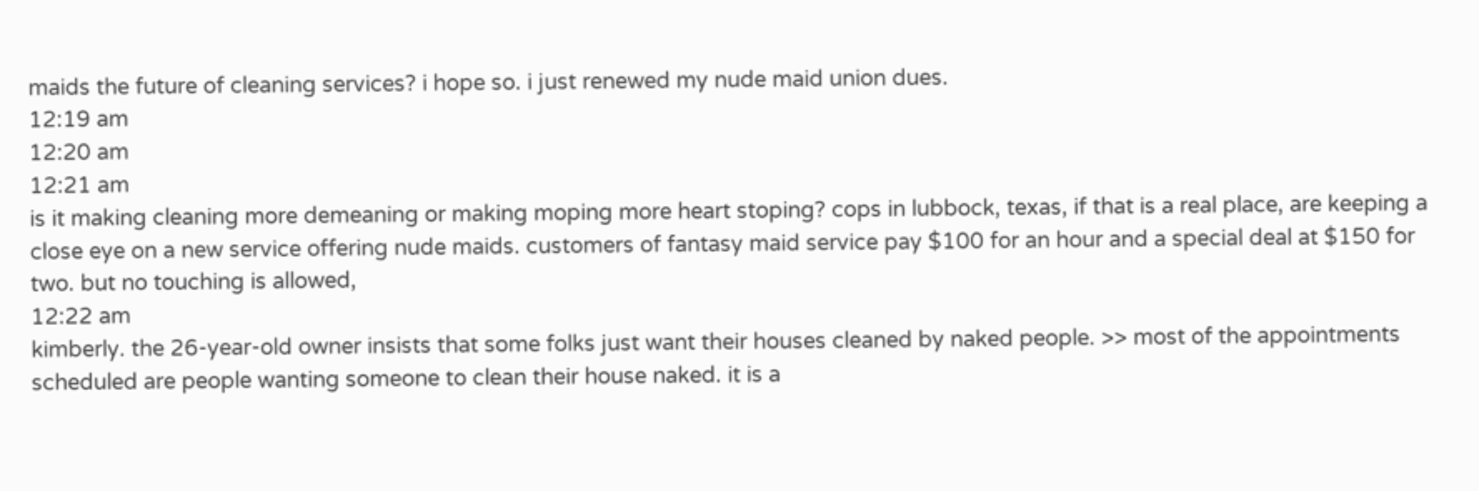maids the future of cleaning services? i hope so. i just renewed my nude maid union dues.
12:19 am
12:20 am
12:21 am
is it making cleaning more demeaning or making moping more heart stoping? cops in lubbock, texas, if that is a real place, are keeping a close eye on a new service offering nude maids. customers of fantasy maid service pay $100 for an hour and a special deal at $150 for two. but no touching is allowed,
12:22 am
kimberly. the 26-year-old owner insists that some folks just want their houses cleaned by naked people. >> most of the appointments scheduled are people wanting someone to clean their house naked. it is a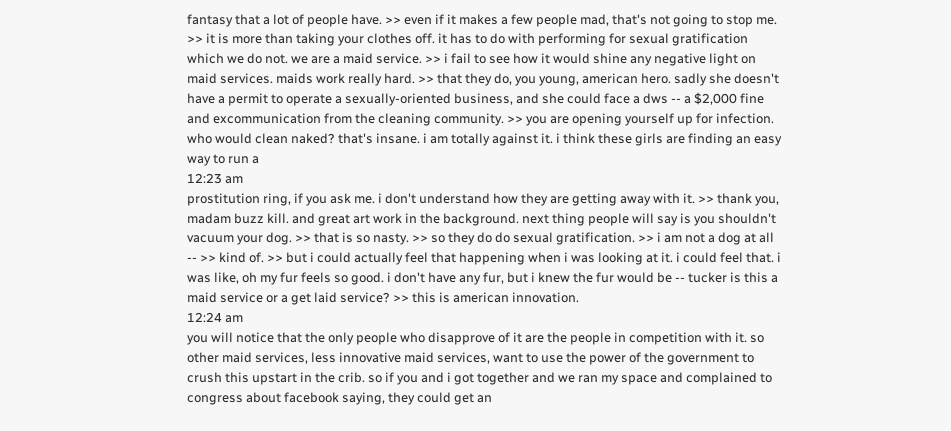fantasy that a lot of people have. >> even if it makes a few people mad, that's not going to stop me. >> it is more than taking your clothes off. it has to do with performing for sexual gratification which we do not. we are a maid service. >> i fail to see how it would shine any negative light on maid services. maids work really hard. >> that they do, you young, american hero. sadly she doesn't have a permit to operate a sexually-oriented business, and she could face a dws -- a $2,000 fine and excommunication from the cleaning community. >> you are opening yourself up for infection. who would clean naked? that's insane. i am totally against it. i think these girls are finding an easy way to run a
12:23 am
prostitution ring, if you ask me. i don't understand how they are getting away with it. >> thank you, madam buzz kill. and great art work in the background. next thing people will say is you shouldn't vacuum your dog. >> that is so nasty. >> so they do do sexual gratification. >> i am not a dog at all -- >> kind of. >> but i could actually feel that happening when i was looking at it. i could feel that. i was like, oh my fur feels so good. i don't have any fur, but i knew the fur would be -- tucker is this a maid service or a get laid service? >> this is american innovation.
12:24 am
you will notice that the only people who disapprove of it are the people in competition with it. so other maid services, less innovative maid services, want to use the power of the government to crush this upstart in the crib. so if you and i got together and we ran my space and complained to congress about facebook saying, they could get an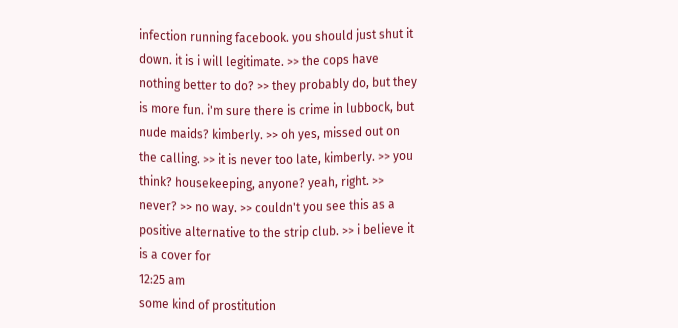infection running facebook. you should just shut it down. it is i will legitimate. >> the cops have nothing better to do? >> they probably do, but they is more fun. i'm sure there is crime in lubbock, but nude maids? kimberly. >> oh yes, missed out on the calling. >> it is never too late, kimberly. >> you think? housekeeping, anyone? yeah, right. >> never? >> no way. >> couldn't you see this as a positive alternative to the strip club. >> i believe it is a cover for
12:25 am
some kind of prostitution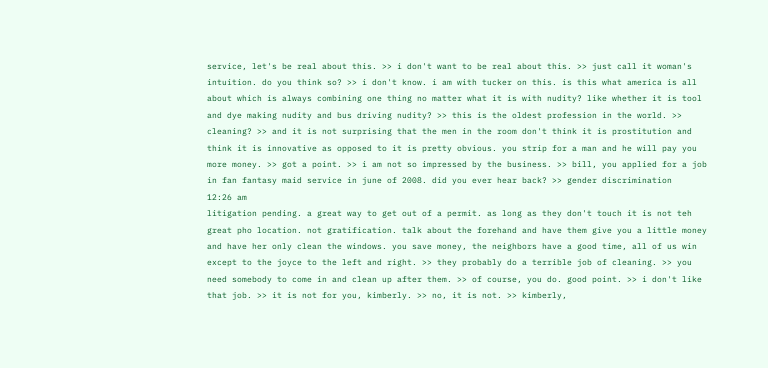service, let's be real about this. >> i don't want to be real about this. >> just call it woman's intuition. do you think so? >> i don't know. i am with tucker on this. is this what america is all about which is always combining one thing no matter what it is with nudity? like whether it is tool and dye making nudity and bus driving nudity? >> this is the oldest profession in the world. >> cleaning? >> and it is not surprising that the men in the room don't think it is prostitution and think it is innovative as opposed to it is pretty obvious. you strip for a man and he will pay you more money. >> got a point. >> i am not so impressed by the business. >> bill, you applied for a job in fan fantasy maid service in june of 2008. did you ever hear back? >> gender discrimination
12:26 am
litigation pending. a great way to get out of a permit. as long as they don't touch it is not teh great pho location. not gratification. talk about the forehand and have them give you a little money and have her only clean the windows. you save money, the neighbors have a good time, all of us win except to the joyce to the left and right. >> they probably do a terrible job of cleaning. >> you need somebody to come in and clean up after them. >> of course, you do. good point. >> i don't like that job. >> it is not for you, kimberly. >> no, it is not. >> kimberly,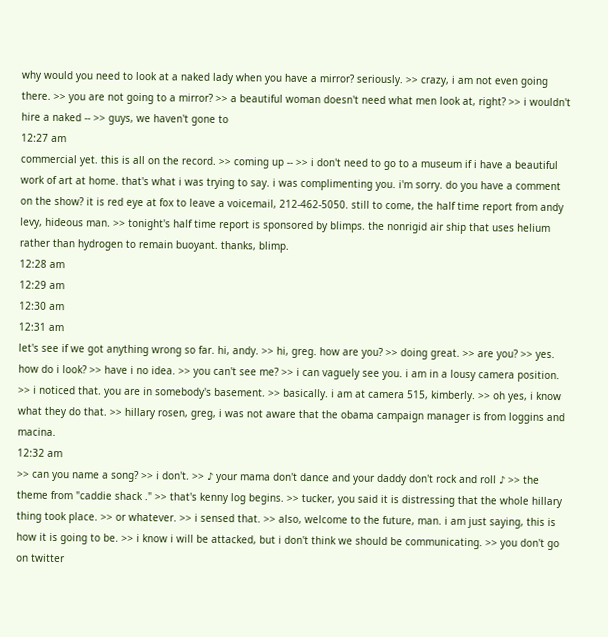why would you need to look at a naked lady when you have a mirror? seriously. >> crazy, i am not even going there. >> you are not going to a mirror? >> a beautiful woman doesn't need what men look at, right? >> i wouldn't hire a naked -- >> guys, we haven't gone to
12:27 am
commercial yet. this is all on the record. >> coming up -- >> i don't need to go to a museum if i have a beautiful work of art at home. that's what i was trying to say. i was complimenting you. i'm sorry. do you have a comment on the show? it is red eye at fox to leave a voicemail, 212-462-5050. still to come, the half time report from andy levy, hideous man. >> tonight's half time report is sponsored by blimps. the nonrigid air ship that uses helium rather than hydrogen to remain buoyant. thanks, blimp.
12:28 am
12:29 am
12:30 am
12:31 am
let's see if we got anything wrong so far. hi, andy. >> hi, greg. how are you? >> doing great. >> are you? >> yes. how do i look? >> have i no idea. >> you can't see me? >> i can vaguely see you. i am in a lousy camera position. >> i noticed that. you are in somebody's basement. >> basically. i am at camera 515, kimberly. >> oh yes, i know what they do that. >> hillary rosen, greg, i was not aware that the obama campaign manager is from loggins and macina.
12:32 am
>> can you name a song? >> i don't. >> ♪ your mama don't dance and your daddy don't rock and roll ♪ >> the theme from "caddie shack ." >> that's kenny log begins. >> tucker, you said it is distressing that the whole hillary thing took place. >> or whatever. >> i sensed that. >> also, welcome to the future, man. i am just saying, this is how it is going to be. >> i know i will be attacked, but i don't think we should be communicating. >> you don't go on twitter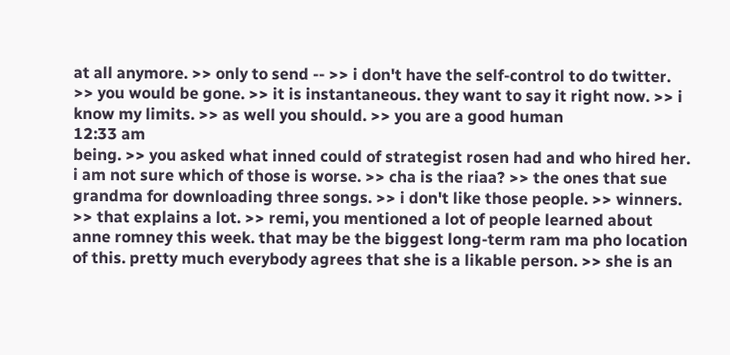at all anymore. >> only to send -- >> i don't have the self-control to do twitter. >> you would be gone. >> it is instantaneous. they want to say it right now. >> i know my limits. >> as well you should. >> you are a good human
12:33 am
being. >> you asked what inned could of strategist rosen had and who hired her. i am not sure which of those is worse. >> cha is the riaa? >> the ones that sue grandma for downloading three songs. >> i don't like those people. >> winners. >> that explains a lot. >> remi, you mentioned a lot of people learned about anne romney this week. that may be the biggest long-term ram ma pho location of this. pretty much everybody agrees that she is a likable person. >> she is an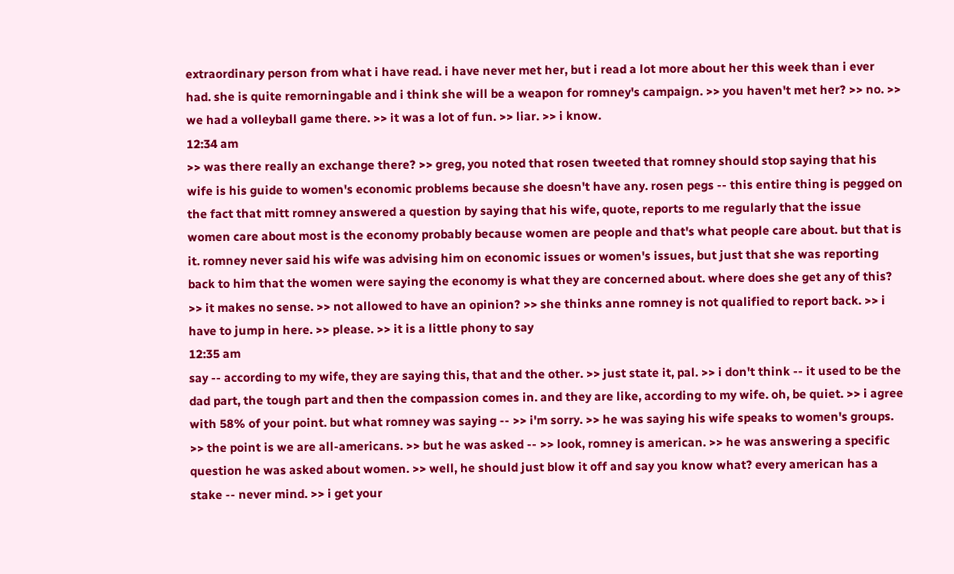extraordinary person from what i have read. i have never met her, but i read a lot more about her this week than i ever had. she is quite remorningable and i think she will be a weapon for romney's campaign. >> you haven't met her? >> no. >> we had a volleyball game there. >> it was a lot of fun. >> liar. >> i know.
12:34 am
>> was there really an exchange there? >> greg, you noted that rosen tweeted that romney should stop saying that his wife is his guide to women's economic problems because she doesn't have any. rosen pegs -- this entire thing is pegged on the fact that mitt romney answered a question by saying that his wife, quote, reports to me regularly that the issue women care about most is the economy probably because women are people and that's what people care about. but that is it. romney never said his wife was advising him on economic issues or women's issues, but just that she was reporting back to him that the women were saying the economy is what they are concerned about. where does she get any of this? >> it makes no sense. >> not allowed to have an opinion? >> she thinks anne romney is not qualified to report back. >> i have to jump in here. >> please. >> it is a little phony to say
12:35 am
say -- according to my wife, they are saying this, that and the other. >> just state it, pal. >> i don't think -- it used to be the dad part, the tough part and then the compassion comes in. and they are like, according to my wife. oh, be quiet. >> i agree with 58% of your point. but what romney was saying -- >> i'm sorry. >> he was saying his wife speaks to women's groups. >> the point is we are all-americans. >> but he was asked -- >> look, romney is american. >> he was answering a specific question he was asked about women. >> well, he should just blow it off and say you know what? every american has a stake -- never mind. >> i get your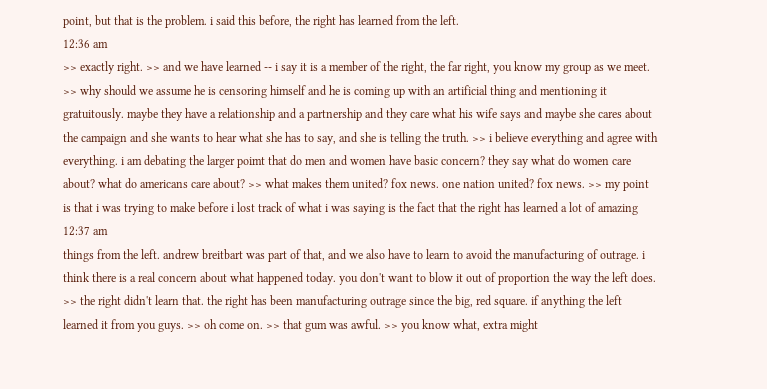point, but that is the problem. i said this before, the right has learned from the left.
12:36 am
>> exactly right. >> and we have learned -- i say it is a member of the right, the far right, you know my group as we meet. >> why should we assume he is censoring himself and he is coming up with an artificial thing and mentioning it gratuitously. maybe they have a relationship and a partnership and they care what his wife says and maybe she cares about the campaign and she wants to hear what she has to say, and she is telling the truth. >> i believe everything and agree with everything. i am debating the larger poimt that do men and women have basic concern? they say what do women care about? what do americans care about? >> what makes them united? fox news. one nation united? fox news. >> my point is that i was trying to make before i lost track of what i was saying is the fact that the right has learned a lot of amazing
12:37 am
things from the left. andrew breitbart was part of that, and we also have to learn to avoid the manufacturing of outrage. i think there is a real concern about what happened today. you don't want to blow it out of proportion the way the left does. >> the right didn't learn that. the right has been manufacturing outrage since the big, red square. if anything the left learned it from you guys. >> oh come on. >> that gum was awful. >> you know what, extra might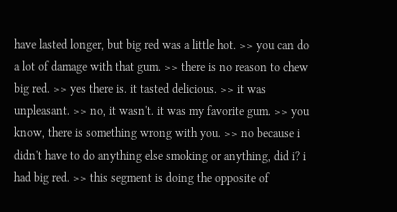have lasted longer, but big red was a little hot. >> you can do a lot of damage with that gum. >> there is no reason to chew big red. >> yes there is. it tasted delicious. >> it was unpleasant. >> no, it wasn't. it was my favorite gum. >> you know, there is something wrong with you. >> no because i didn't have to do anything else smoking or anything, did i? i had big red. >> this segment is doing the opposite of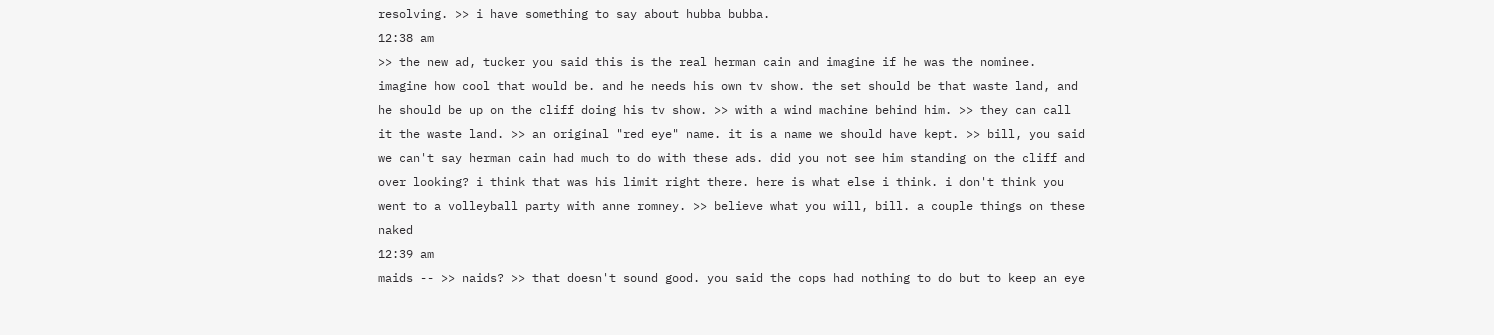resolving. >> i have something to say about hubba bubba.
12:38 am
>> the new ad, tucker you said this is the real herman cain and imagine if he was the nominee. imagine how cool that would be. and he needs his own tv show. the set should be that waste land, and he should be up on the cliff doing his tv show. >> with a wind machine behind him. >> they can call it the waste land. >> an original "red eye" name. it is a name we should have kept. >> bill, you said we can't say herman cain had much to do with these ads. did you not see him standing on the cliff and over looking? i think that was his limit right there. here is what else i think. i don't think you went to a volleyball party with anne romney. >> believe what you will, bill. a couple things on these naked
12:39 am
maids -- >> naids? >> that doesn't sound good. you said the cops had nothing to do but to keep an eye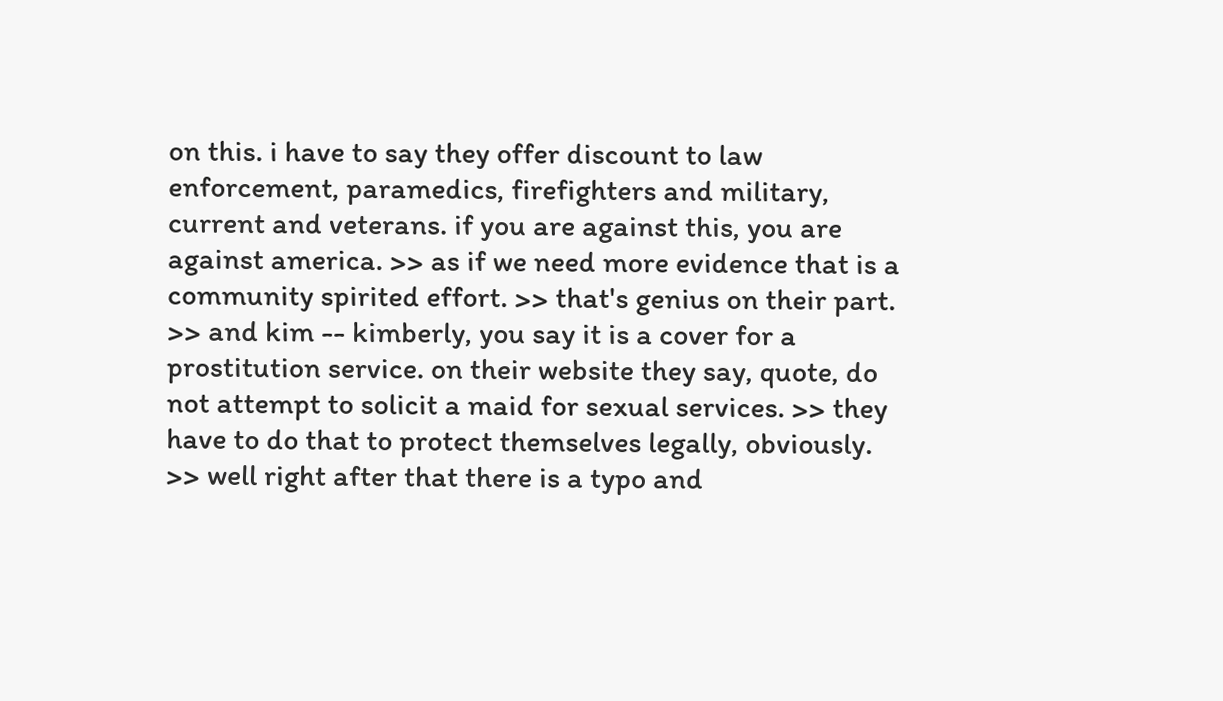on this. i have to say they offer discount to law enforcement, paramedics, firefighters and military, current and veterans. if you are against this, you are against america. >> as if we need more evidence that is a community spirited effort. >> that's genius on their part. >> and kim -- kimberly, you say it is a cover for a prostitution service. on their website they say, quote, do not attempt to solicit a maid for sexual services. >> they have to do that to protect themselves legally, obviously. >> well right after that there is a typo and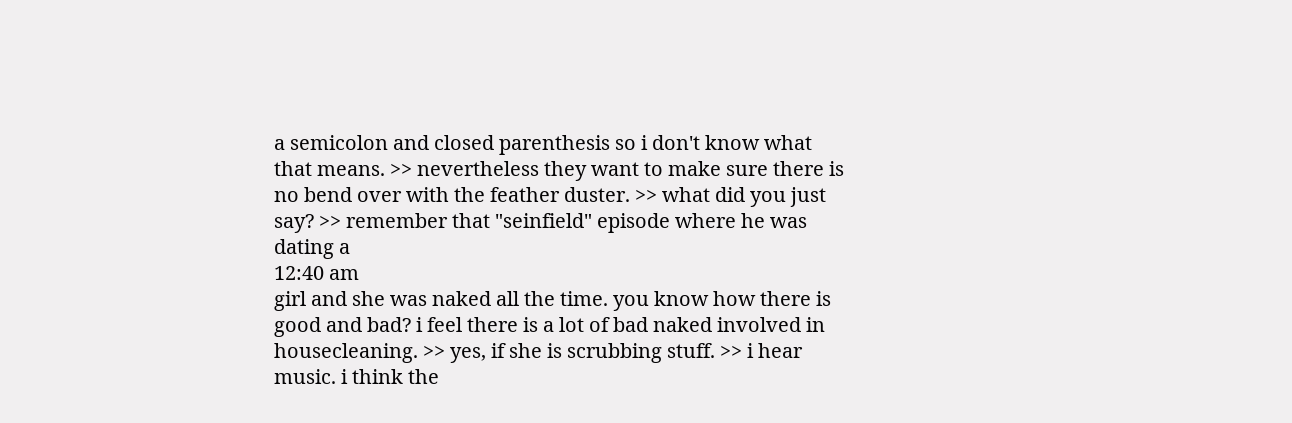a semicolon and closed parenthesis so i don't know what that means. >> nevertheless they want to make sure there is no bend over with the feather duster. >> what did you just say? >> remember that "seinfield" episode where he was dating a
12:40 am
girl and she was naked all the time. you know how there is good and bad? i feel there is a lot of bad naked involved in housecleaning. >> yes, if she is scrubbing stuff. >> i hear music. i think the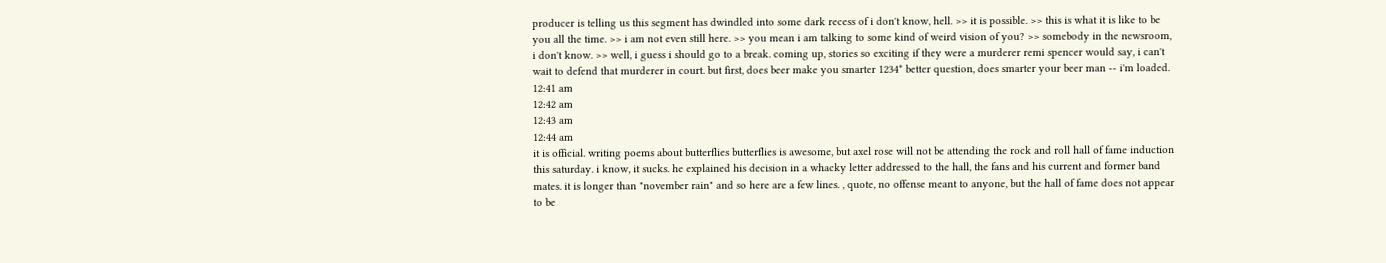producer is telling us this segment has dwindled into some dark recess of i don't know, hell. >> it is possible. >> this is what it is like to be you all the time. >> i am not even still here. >> you mean i am talking to some kind of weird vision of you? >> somebody in the newsroom, i don't know. >> well, i guess i should go to a break. coming up, stories so exciting if they were a murderer remi spencer would say, i can't wait to defend that murderer in court. but first, does beer make you smarter 1234* better question, does smarter your beer man -- i'm loaded.
12:41 am
12:42 am
12:43 am
12:44 am
it is official. writing poems about butterflies butterflies is awesome, but axel rose will not be attending the rock and roll hall of fame induction this saturday. i know, it sucks. he explained his decision in a whacky letter addressed to the hall, the fans and his current and former band mates. it is longer than "november rain" and so here are a few lines. , quote, no offense meant to anyone, but the hall of fame does not appear to be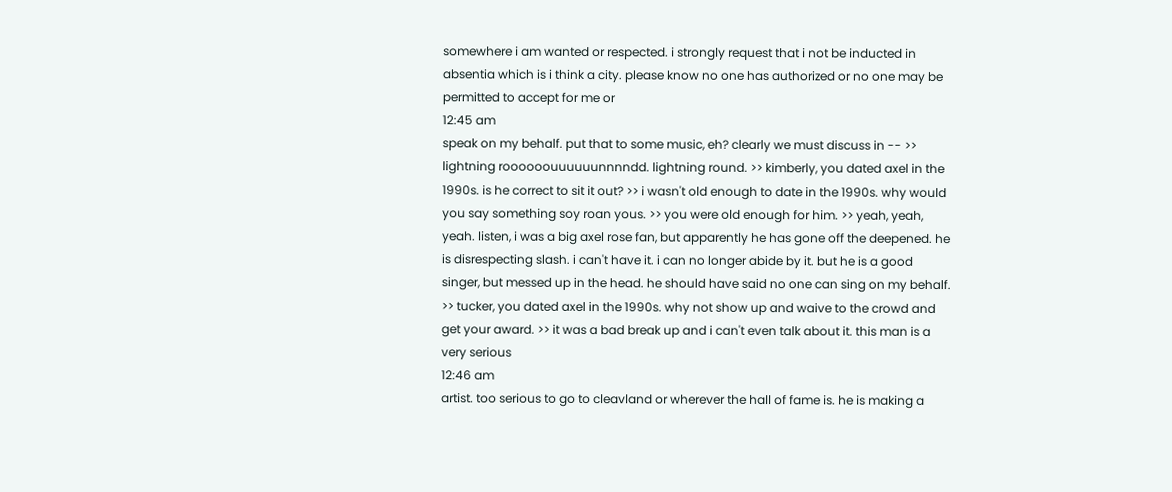somewhere i am wanted or respected. i strongly request that i not be inducted in absentia which is i think a city. please know no one has authorized or no one may be permitted to accept for me or
12:45 am
speak on my behalf. put that to some music, eh? clearly we must discuss in -- >> lightning roooooouuuuuunnnndd. lightning round. >> kimberly, you dated axel in the 1990s. is he correct to sit it out? >> i wasn't old enough to date in the 1990s. why would you say something soy roan yous. >> you were old enough for him. >> yeah, yeah, yeah. listen, i was a big axel rose fan, but apparently he has gone off the deepened. he is disrespecting slash. i can't have it. i can no longer abide by it. but he is a good singer, but messed up in the head. he should have said no one can sing on my behalf. >> tucker, you dated axel in the 1990s. why not show up and waive to the crowd and get your award. >> it was a bad break up and i can't even talk about it. this man is a very serious
12:46 am
artist. too serious to go to cleavland or wherever the hall of fame is. he is making a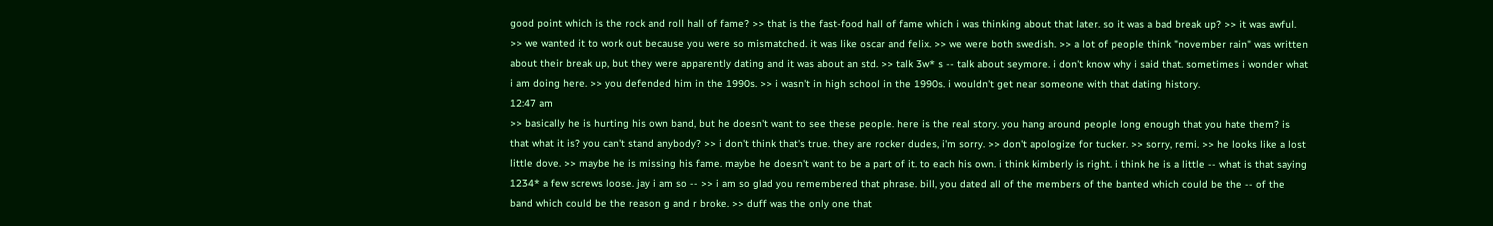good point which is the rock and roll hall of fame? >> that is the fast-food hall of fame which i was thinking about that later. so it was a bad break up? >> it was awful. >> we wanted it to work out because you were so mismatched. it was like oscar and felix. >> we were both swedish. >> a lot of people think "november rain" was written about their break up, but they were apparently dating and it was about an std. >> talk 3w* s -- talk about seymore. i don't know why i said that. sometimes i wonder what i am doing here. >> you defended him in the 1990s. >> i wasn't in high school in the 1990s. i wouldn't get near someone with that dating history.
12:47 am
>> basically he is hurting his own band, but he doesn't want to see these people. here is the real story. you hang around people long enough that you hate them? is that what it is? you can't stand anybody? >> i don't think that's true. they are rocker dudes, i'm sorry. >> don't apologize for tucker. >> sorry, remi. >> he looks like a lost little dove. >> maybe he is missing his fame. maybe he doesn't want to be a part of it. to each his own. i think kimberly is right. i think he is a little -- what is that saying 1234* a few screws loose. jay i am so -- >> i am so glad you remembered that phrase. bill, you dated all of the members of the banted which could be the -- of the band which could be the reason g and r broke. >> duff was the only one that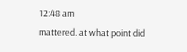12:48 am
mattered. at what point did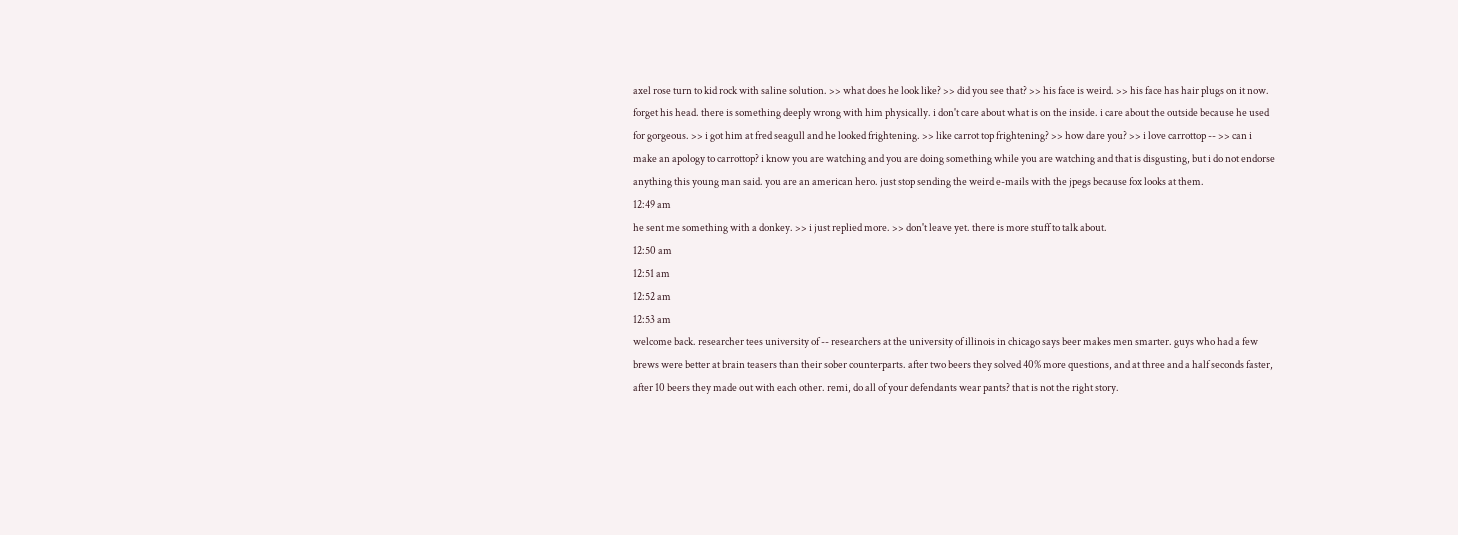axel rose turn to kid rock with saline solution. >> what does he look like? >> did you see that? >> his face is weird. >> his face has hair plugs on it now. forget his head. there is something deeply wrong with him physically. i don't care about what is on the inside. i care about the outside because he used for gorgeous. >> i got him at fred seagull and he looked frightening. >> like carrot top frightening? >> how dare you? >> i love carrottop -- >> can i make an apology to carrottop? i know you are watching and you are doing something while you are watching and that is disgusting, but i do not endorse anything this young man said. you are an american hero. just stop sending the weird e-mails with the jpegs because fox looks at them.
12:49 am
he sent me something with a donkey. >> i just replied more. >> don't leave yet. there is more stuff to talk about.
12:50 am
12:51 am
12:52 am
12:53 am
welcome back. researcher tees university of -- researchers at the university of illinois in chicago says beer makes men smarter. guys who had a few brews were better at brain teasers than their sober counterparts. after two beers they solved 40% more questions, and at three and a half seconds faster, after 10 beers they made out with each other. remi, do all of your defendants wear pants? that is not the right story.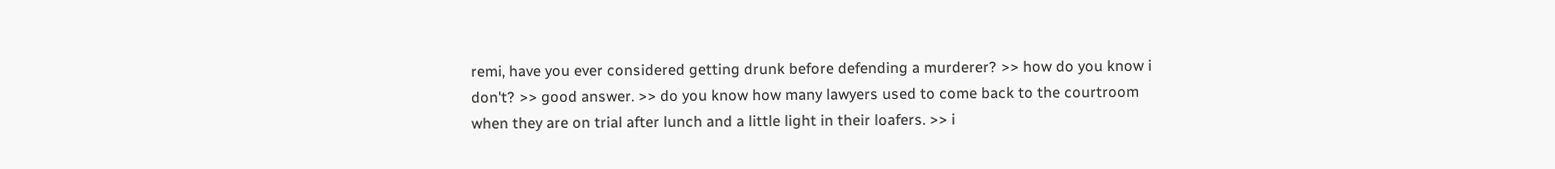remi, have you ever considered getting drunk before defending a murderer? >> how do you know i don't? >> good answer. >> do you know how many lawyers used to come back to the courtroom when they are on trial after lunch and a little light in their loafers. >> i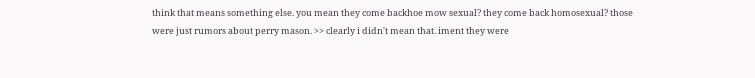think that means something else. you mean they come backhoe mow sexual? they come back homosexual? those were just rumors about perry mason. >> clearly i didn't mean that. iment they were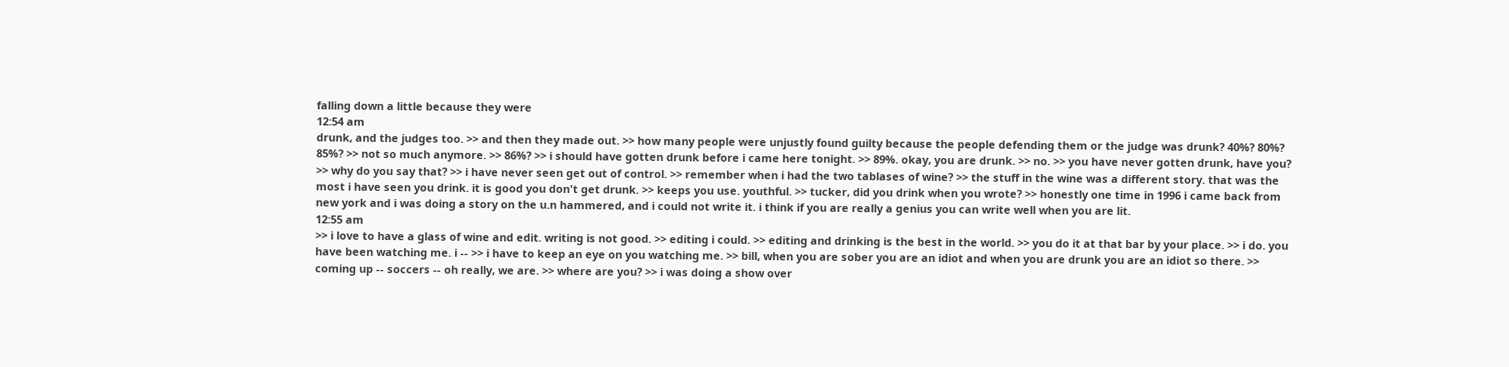falling down a little because they were
12:54 am
drunk, and the judges too. >> and then they made out. >> how many people were unjustly found guilty because the people defending them or the judge was drunk? 40%? 80%? 85%? >> not so much anymore. >> 86%? >> i should have gotten drunk before i came here tonight. >> 89%. okay, you are drunk. >> no. >> you have never gotten drunk, have you? >> why do you say that? >> i have never seen get out of control. >> remember when i had the two tablases of wine? >> the stuff in the wine was a different story. that was the most i have seen you drink. it is good you don't get drunk. >> keeps you use. youthful. >> tucker, did you drink when you wrote? >> honestly one time in 1996 i came back from new york and i was doing a story on the u.n hammered, and i could not write it. i think if you are really a genius you can write well when you are lit.
12:55 am
>> i love to have a glass of wine and edit. writing is not good. >> editing i could. >> editing and drinking is the best in the world. >> you do it at that bar by your place. >> i do. you have been watching me. i -- >> i have to keep an eye on you watching me. >> bill, when you are sober you are an idiot and when you are drunk you are an idiot so there. >> coming up -- soccers -- oh really, we are. >> where are you? >> i was doing a show over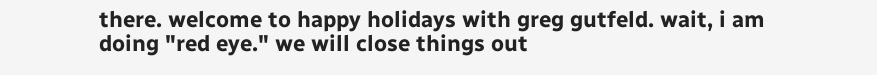there. welcome to happy holidays with greg gutfeld. wait, i am doing "red eye." we will close things out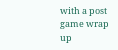with a post game wrap up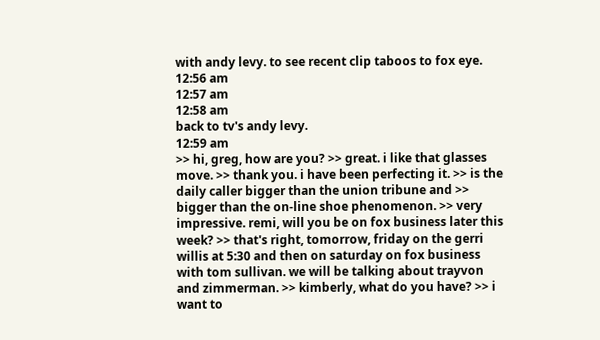with andy levy. to see recent clip taboos to fox eye.
12:56 am
12:57 am
12:58 am
back to tv's andy levy.
12:59 am
>> hi, greg, how are you? >> great. i like that glasses move. >> thank you. i have been perfecting it. >> is the daily caller bigger than the union tribune and >> bigger than the on-line shoe phenomenon. >> very impressive. remi, will you be on fox business later this week? >> that's right, tomorrow, friday on the gerri willis at 5:30 and then on saturday on fox business with tom sullivan. we will be talking about trayvon and zimmerman. >> kimberly, what do you have? >> i want to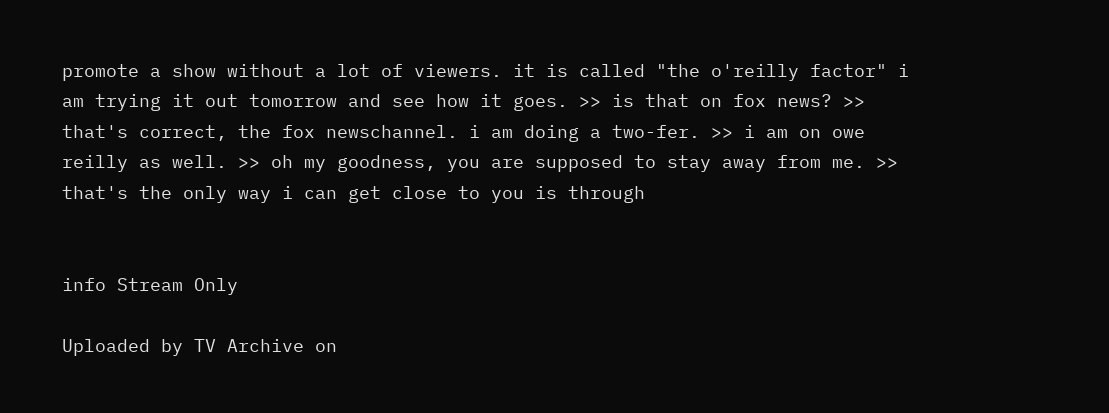promote a show without a lot of viewers. it is called "the o'reilly factor" i am trying it out tomorrow and see how it goes. >> is that on fox news? >> that's correct, the fox newschannel. i am doing a two-fer. >> i am on owe reilly as well. >> oh my goodness, you are supposed to stay away from me. >> that's the only way i can get close to you is through


info Stream Only

Uploaded by TV Archive on